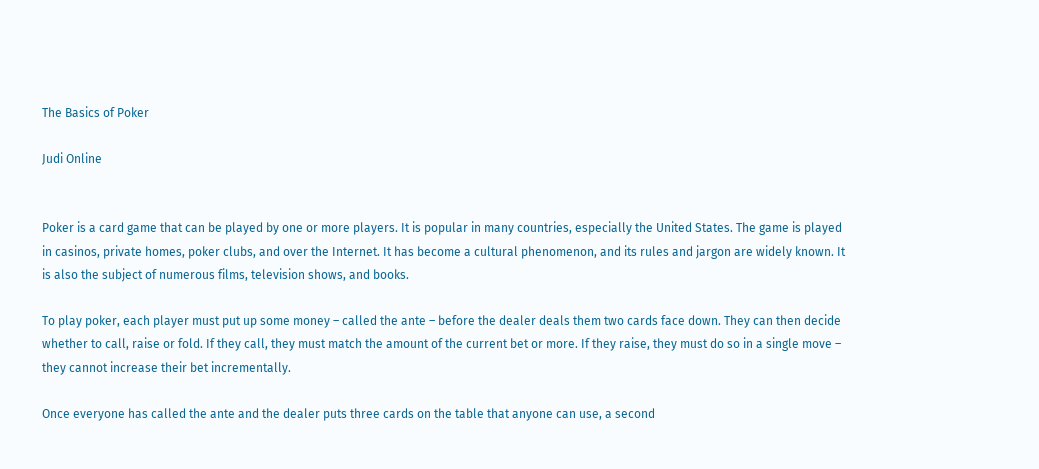The Basics of Poker

Judi Online


Poker is a card game that can be played by one or more players. It is popular in many countries, especially the United States. The game is played in casinos, private homes, poker clubs, and over the Internet. It has become a cultural phenomenon, and its rules and jargon are widely known. It is also the subject of numerous films, television shows, and books.

To play poker, each player must put up some money – called the ante – before the dealer deals them two cards face down. They can then decide whether to call, raise or fold. If they call, they must match the amount of the current bet or more. If they raise, they must do so in a single move – they cannot increase their bet incrementally.

Once everyone has called the ante and the dealer puts three cards on the table that anyone can use, a second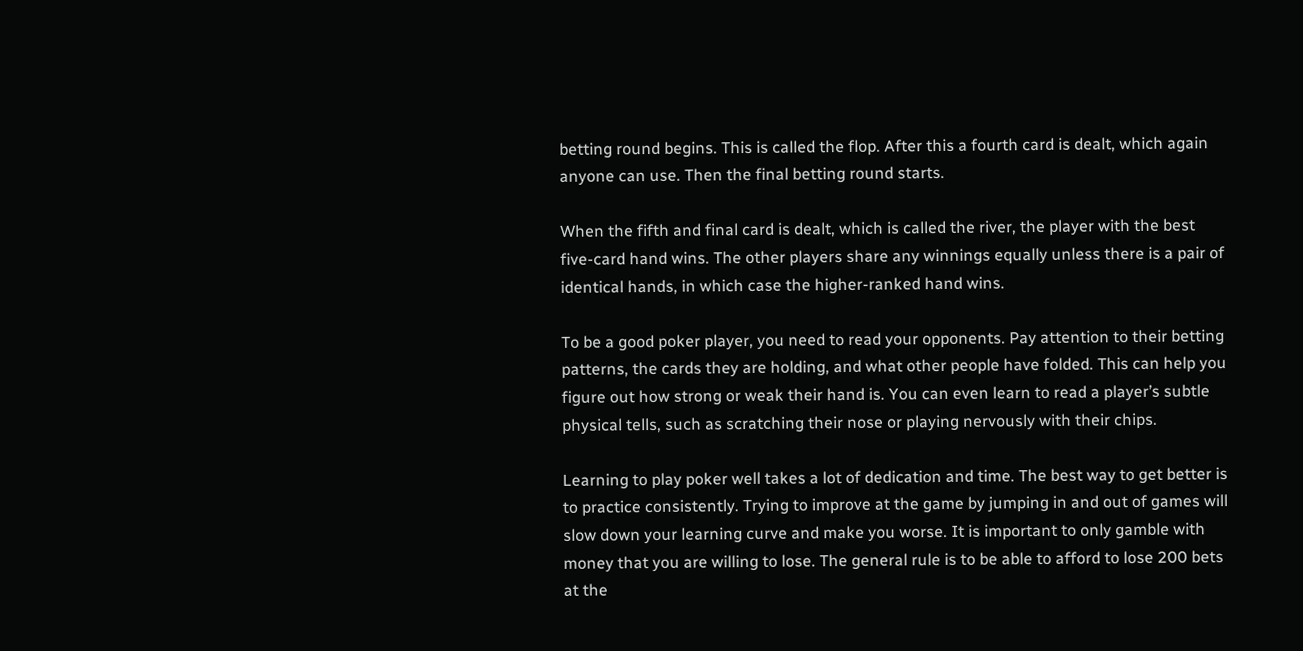betting round begins. This is called the flop. After this a fourth card is dealt, which again anyone can use. Then the final betting round starts.

When the fifth and final card is dealt, which is called the river, the player with the best five-card hand wins. The other players share any winnings equally unless there is a pair of identical hands, in which case the higher-ranked hand wins.

To be a good poker player, you need to read your opponents. Pay attention to their betting patterns, the cards they are holding, and what other people have folded. This can help you figure out how strong or weak their hand is. You can even learn to read a player’s subtle physical tells, such as scratching their nose or playing nervously with their chips.

Learning to play poker well takes a lot of dedication and time. The best way to get better is to practice consistently. Trying to improve at the game by jumping in and out of games will slow down your learning curve and make you worse. It is important to only gamble with money that you are willing to lose. The general rule is to be able to afford to lose 200 bets at the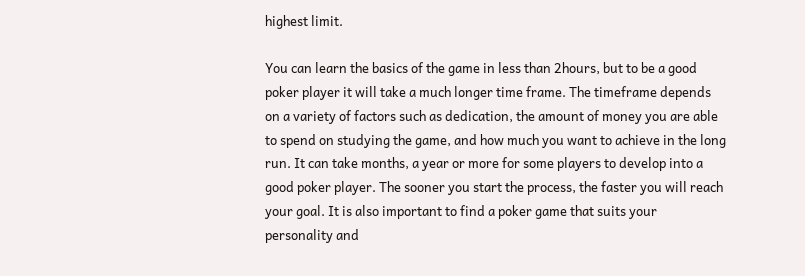highest limit.

You can learn the basics of the game in less than 2hours, but to be a good poker player it will take a much longer time frame. The timeframe depends on a variety of factors such as dedication, the amount of money you are able to spend on studying the game, and how much you want to achieve in the long run. It can take months, a year or more for some players to develop into a good poker player. The sooner you start the process, the faster you will reach your goal. It is also important to find a poker game that suits your personality and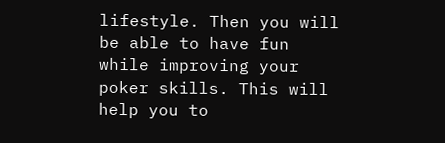lifestyle. Then you will be able to have fun while improving your poker skills. This will help you to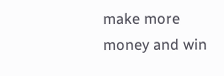make more money and win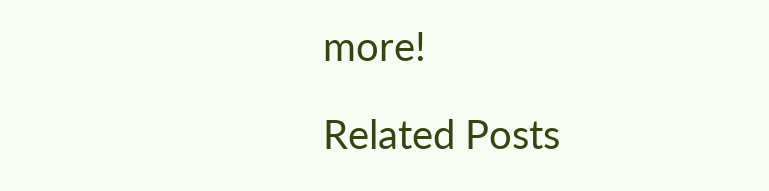more!

Related Posts